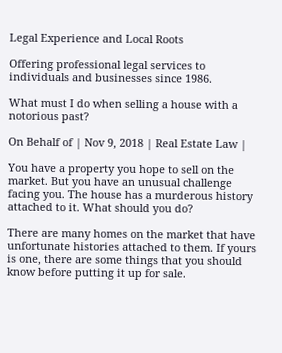Legal Experience and Local Roots

Offering professional legal services to individuals and businesses since 1986.

What must I do when selling a house with a notorious past?

On Behalf of | Nov 9, 2018 | Real Estate Law |

You have a property you hope to sell on the market. But you have an unusual challenge facing you. The house has a murderous history attached to it. What should you do?

There are many homes on the market that have unfortunate histories attached to them. If yours is one, there are some things that you should know before putting it up for sale.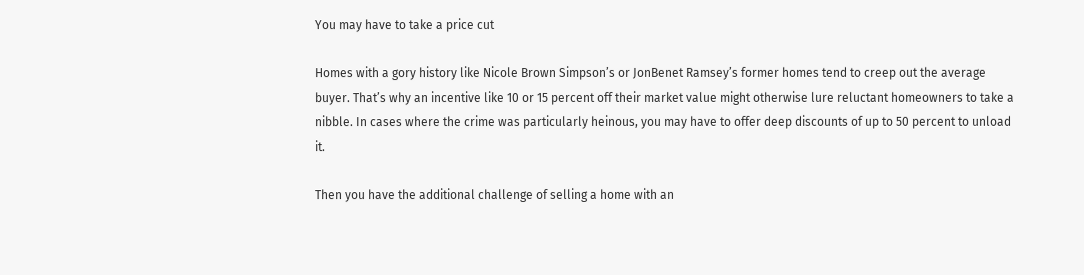You may have to take a price cut

Homes with a gory history like Nicole Brown Simpson’s or JonBenet Ramsey’s former homes tend to creep out the average buyer. That’s why an incentive like 10 or 15 percent off their market value might otherwise lure reluctant homeowners to take a nibble. In cases where the crime was particularly heinous, you may have to offer deep discounts of up to 50 percent to unload it.

Then you have the additional challenge of selling a home with an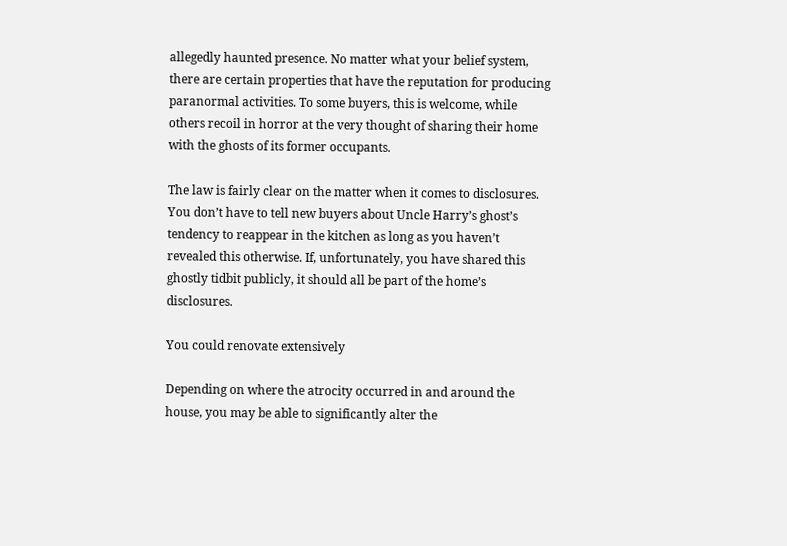allegedly haunted presence. No matter what your belief system, there are certain properties that have the reputation for producing paranormal activities. To some buyers, this is welcome, while others recoil in horror at the very thought of sharing their home with the ghosts of its former occupants.

The law is fairly clear on the matter when it comes to disclosures. You don’t have to tell new buyers about Uncle Harry’s ghost’s tendency to reappear in the kitchen as long as you haven’t revealed this otherwise. If, unfortunately, you have shared this ghostly tidbit publicly, it should all be part of the home’s disclosures.

You could renovate extensively

Depending on where the atrocity occurred in and around the house, you may be able to significantly alter the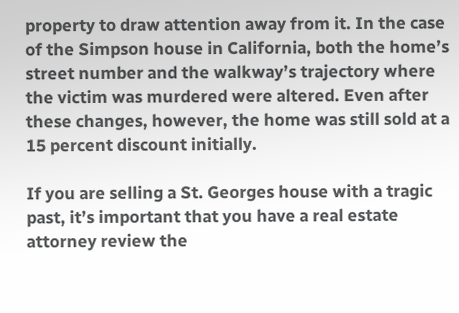property to draw attention away from it. In the case of the Simpson house in California, both the home’s street number and the walkway’s trajectory where the victim was murdered were altered. Even after these changes, however, the home was still sold at a 15 percent discount initially.

If you are selling a St. Georges house with a tragic past, it’s important that you have a real estate attorney review the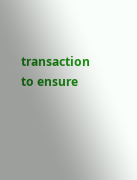transaction to ensure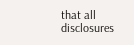that all disclosures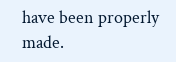have been properly made.